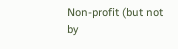Non-profit (but not by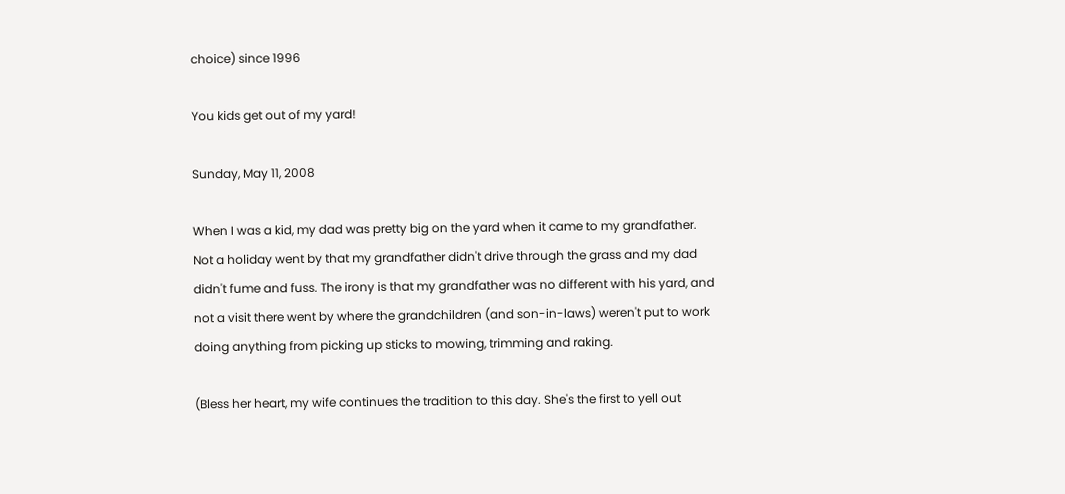choice) since 1996

You kids get out of my yard!

Sunday, May 11, 2008

When I was a kid, my dad was pretty big on the yard when it came to my grandfather. Not a holiday went by that my grandfather didn't drive through the grass and my dad didn't fume and fuss. The irony is that my grandfather was no different with his yard, and not a visit there went by where the grandchildren (and son-in-laws) weren't put to work doing anything from picking up sticks to mowing, trimming and raking.

(Bless her heart, my wife continues the tradition to this day. She's the first to yell out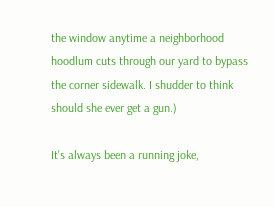the window anytime a neighborhood hoodlum cuts through our yard to bypass the corner sidewalk. I shudder to think should she ever get a gun.)

It's always been a running joke,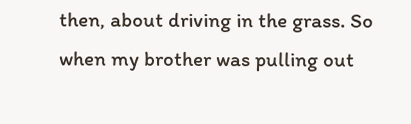then, about driving in the grass. So when my brother was pulling out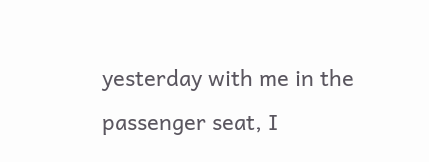yesterday with me in the passenger seat, I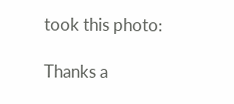took this photo:

Thanks a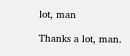lot, man

Thanks a lot, man.